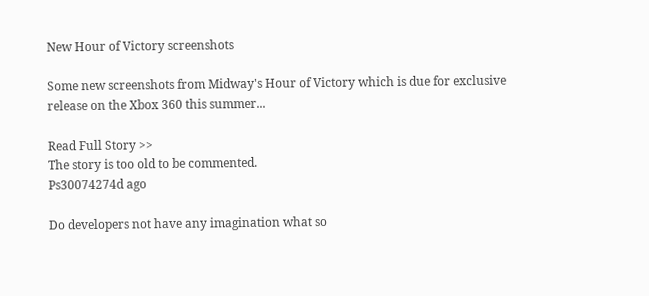New Hour of Victory screenshots

Some new screenshots from Midway's Hour of Victory which is due for exclusive release on the Xbox 360 this summer...

Read Full Story >>
The story is too old to be commented.
Ps30074274d ago

Do developers not have any imagination what so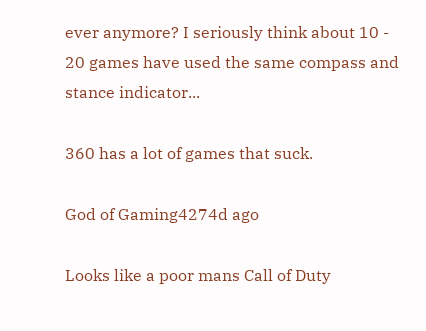ever anymore? I seriously think about 10 - 20 games have used the same compass and stance indicator...

360 has a lot of games that suck.

God of Gaming4274d ago

Looks like a poor mans Call of Duty